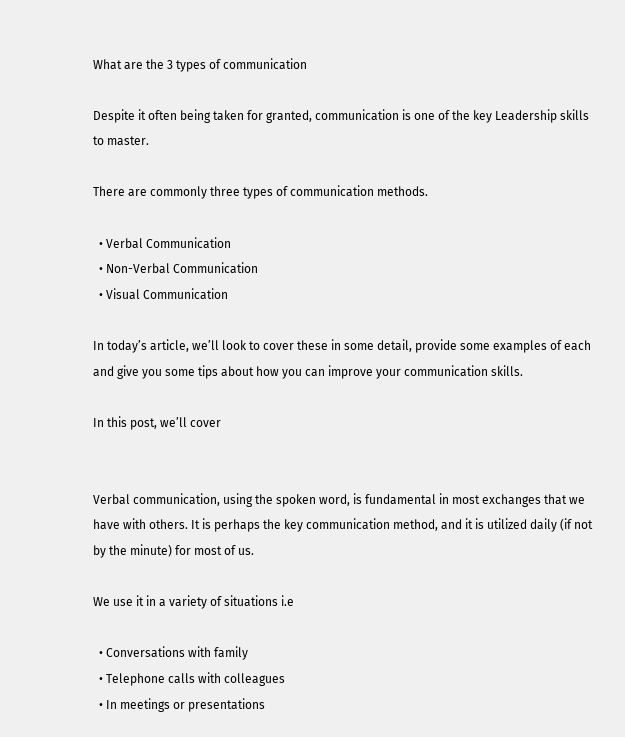What are the 3 types of communication

Despite it often being taken for granted, communication is one of the key Leadership skills to master.

There are commonly three types of communication methods.

  • Verbal Communication
  • Non-Verbal Communication
  • Visual Communication

In today’s article, we’ll look to cover these in some detail, provide some examples of each and give you some tips about how you can improve your communication skills.

In this post, we’ll cover


Verbal communication, using the spoken word, is fundamental in most exchanges that we have with others. It is perhaps the key communication method, and it is utilized daily (if not by the minute) for most of us.

We use it in a variety of situations i.e

  • Conversations with family
  • Telephone calls with colleagues
  • In meetings or presentations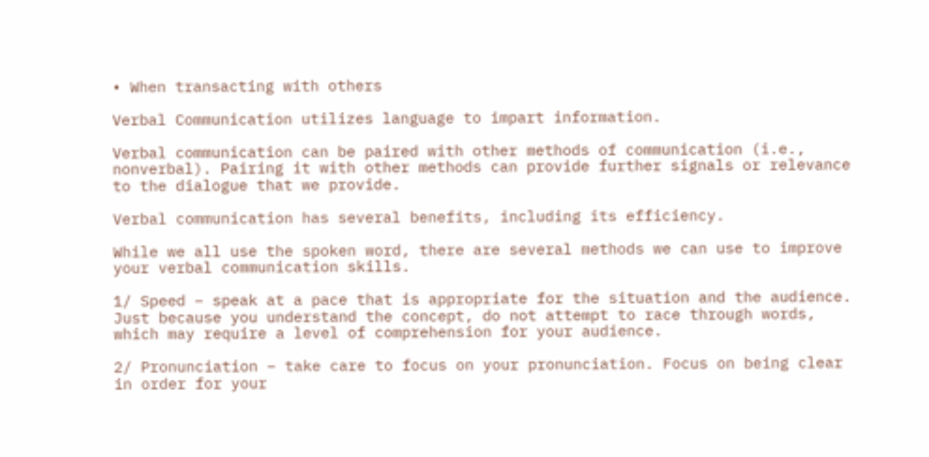• When transacting with others

Verbal Communication utilizes language to impart information.

Verbal communication can be paired with other methods of communication (i.e., nonverbal). Pairing it with other methods can provide further signals or relevance to the dialogue that we provide.

Verbal communication has several benefits, including its efficiency.

While we all use the spoken word, there are several methods we can use to improve your verbal communication skills.

1/ Speed – speak at a pace that is appropriate for the situation and the audience. Just because you understand the concept, do not attempt to race through words, which may require a level of comprehension for your audience.

2/ Pronunciation – take care to focus on your pronunciation. Focus on being clear in order for your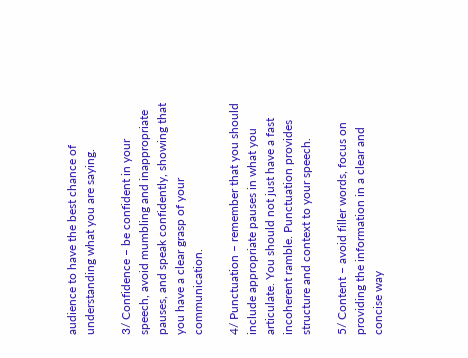audience to have the best chance of understanding what you are saying.

3/ Confidence – be confident in your speech, avoid mumbling and inappropriate pauses, and speak confidently, showing that you have a clear grasp of your communication.

4/ Punctuation – remember that you should include appropriate pauses in what you articulate. You should not just have a fast incoherent ramble. Punctuation provides structure and context to your speech.

5/ Content – avoid filler words, focus on providing the information in a clear and concise way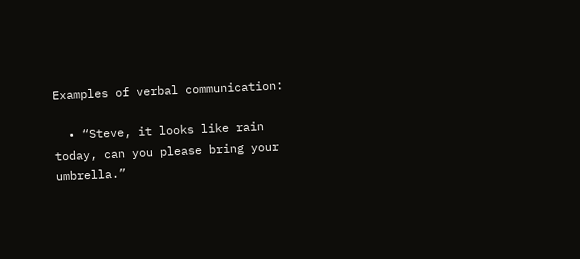Examples of verbal communication:

  • “Steve, it looks like rain today, can you please bring your umbrella.”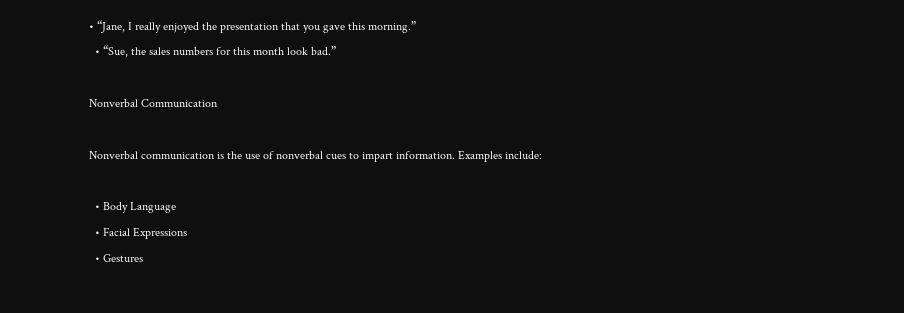• “Jane, I really enjoyed the presentation that you gave this morning.”
  • “Sue, the sales numbers for this month look bad.”

Nonverbal Communication

Nonverbal communication is the use of nonverbal cues to impart information. Examples include:

  • Body Language
  • Facial Expressions
  • Gestures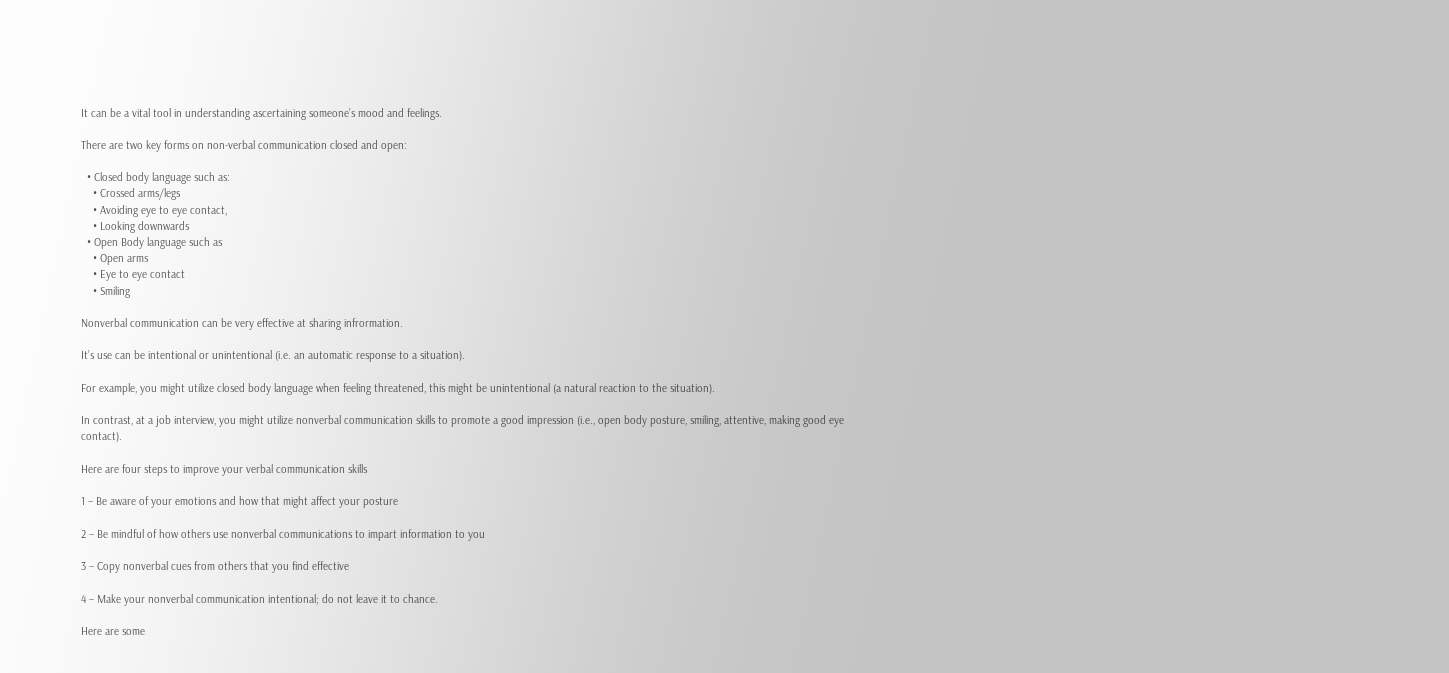It can be a vital tool in understanding ascertaining someone’s mood and feelings.

There are two key forms on non-verbal communication closed and open:

  • Closed body language such as:
    • Crossed arms/legs
    • Avoiding eye to eye contact,
    • Looking downwards
  • Open Body language such as
    • Open arms
    • Eye to eye contact
    • Smiling

Nonverbal communication can be very effective at sharing infrormation.

It’s use can be intentional or unintentional (i.e. an automatic response to a situation).

For example, you might utilize closed body language when feeling threatened, this might be unintentional (a natural reaction to the situation).

In contrast, at a job interview, you might utilize nonverbal communication skills to promote a good impression (i.e., open body posture, smiling, attentive, making good eye contact).

Here are four steps to improve your verbal communication skills

1 – Be aware of your emotions and how that might affect your posture

2 – Be mindful of how others use nonverbal communications to impart information to you

3 – Copy nonverbal cues from others that you find effective

4 – Make your nonverbal communication intentional; do not leave it to chance.

Here are some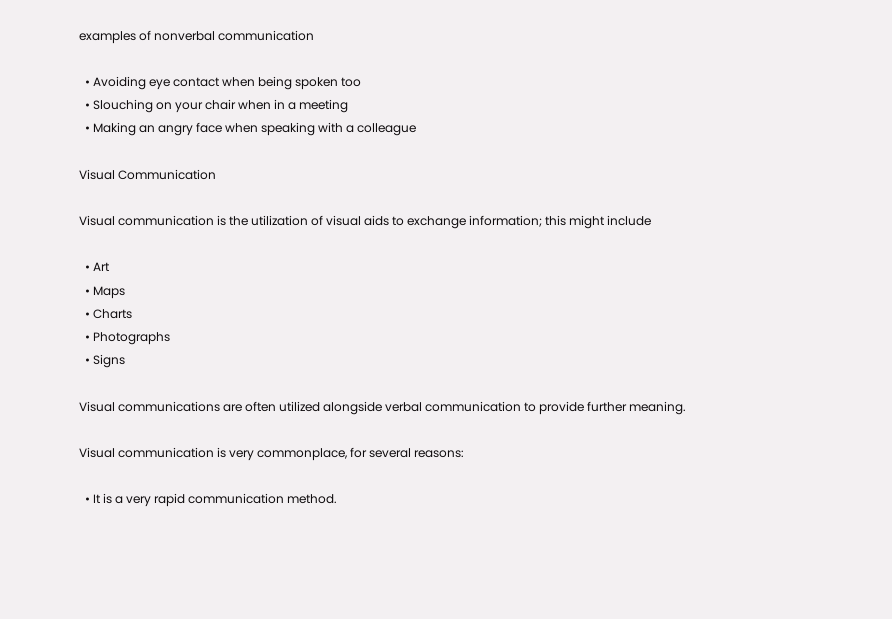examples of nonverbal communication

  • Avoiding eye contact when being spoken too
  • Slouching on your chair when in a meeting
  • Making an angry face when speaking with a colleague

Visual Communication

Visual communication is the utilization of visual aids to exchange information; this might include

  • Art
  • Maps
  • Charts
  • Photographs
  • Signs

Visual communications are often utilized alongside verbal communication to provide further meaning.

Visual communication is very commonplace, for several reasons:

  • It is a very rapid communication method.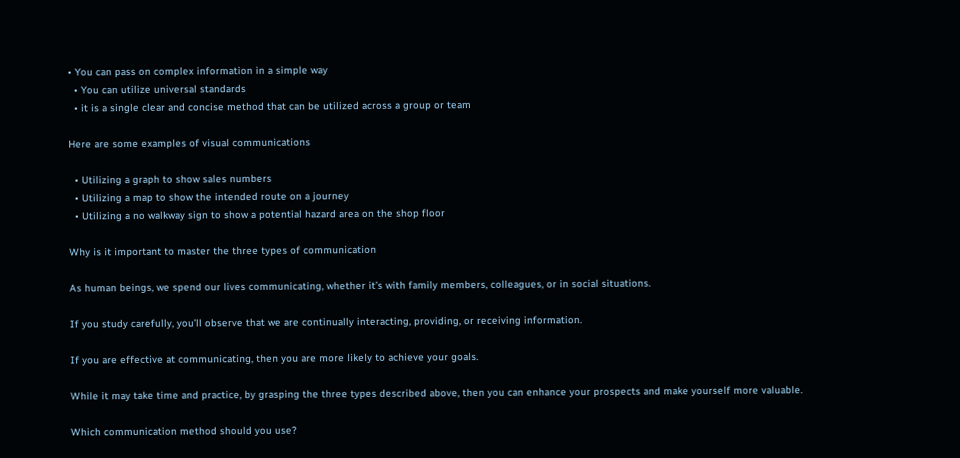• You can pass on complex information in a simple way
  • You can utilize universal standards
  • it is a single clear and concise method that can be utilized across a group or team

Here are some examples of visual communications

  • Utilizing a graph to show sales numbers
  • Utilizing a map to show the intended route on a journey
  • Utilizing a no walkway sign to show a potential hazard area on the shop floor

Why is it important to master the three types of communication

As human beings, we spend our lives communicating, whether it’s with family members, colleagues, or in social situations.

If you study carefully, you’ll observe that we are continually interacting, providing, or receiving information.

If you are effective at communicating, then you are more likely to achieve your goals.

While it may take time and practice, by grasping the three types described above, then you can enhance your prospects and make yourself more valuable.

Which communication method should you use?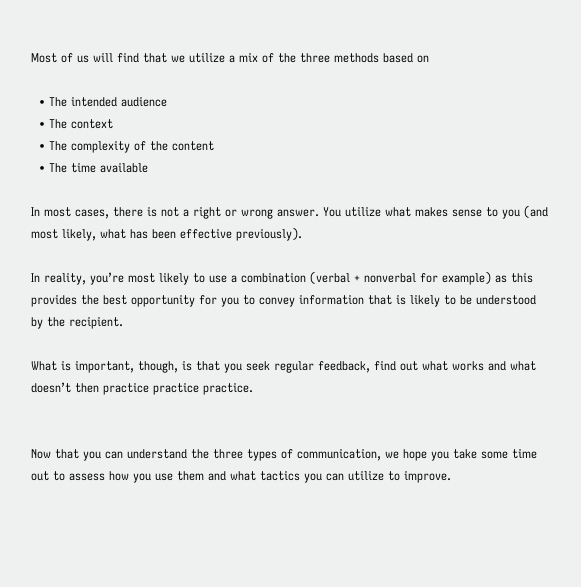Most of us will find that we utilize a mix of the three methods based on

  • The intended audience
  • The context
  • The complexity of the content
  • The time available

In most cases, there is not a right or wrong answer. You utilize what makes sense to you (and most likely, what has been effective previously).

In reality, you’re most likely to use a combination (verbal + nonverbal for example) as this provides the best opportunity for you to convey information that is likely to be understood by the recipient.

What is important, though, is that you seek regular feedback, find out what works and what doesn’t then practice practice practice.


Now that you can understand the three types of communication, we hope you take some time out to assess how you use them and what tactics you can utilize to improve.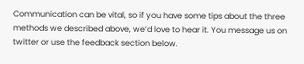Communication can be vital, so if you have some tips about the three methods we described above, we’d love to hear it. You message us on twitter or use the feedback section below.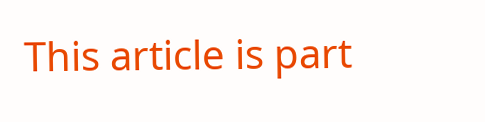This article is part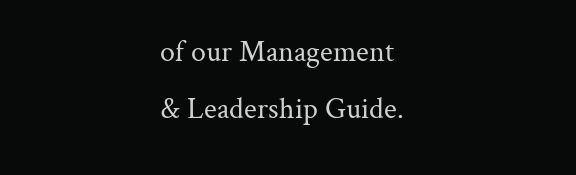of our Management & Leadership Guide.